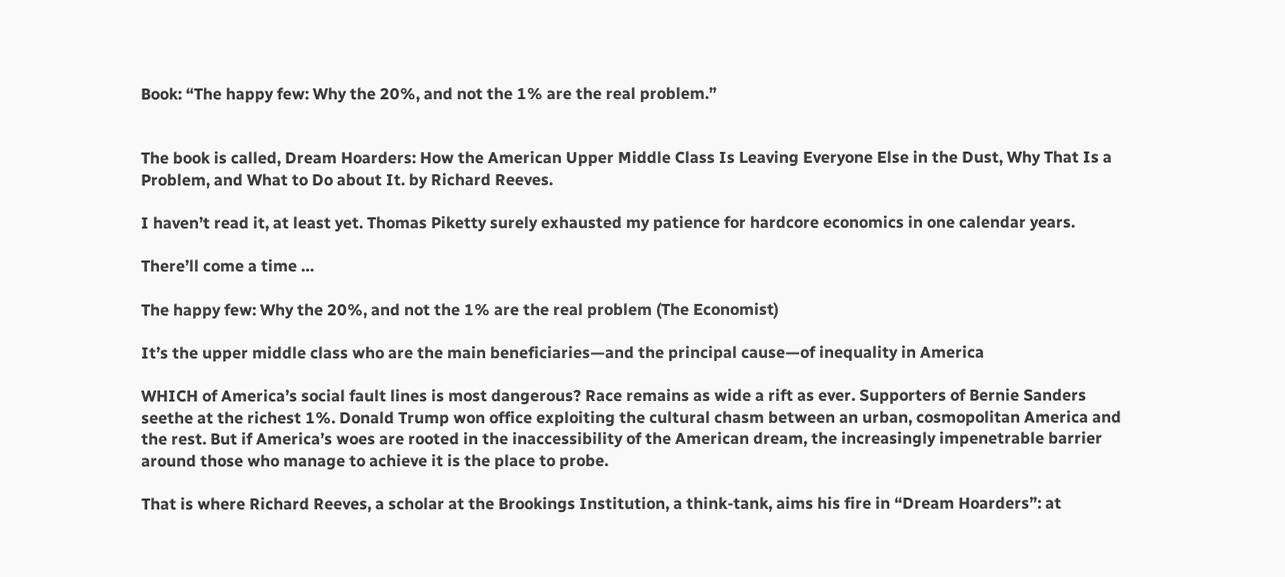Book: “The happy few: Why the 20%, and not the 1% are the real problem.”


The book is called, Dream Hoarders: How the American Upper Middle Class Is Leaving Everyone Else in the Dust, Why That Is a Problem, and What to Do about It. by Richard Reeves.

I haven’t read it, at least yet. Thomas Piketty surely exhausted my patience for hardcore economics in one calendar years.

There’ll come a time …

The happy few: Why the 20%, and not the 1% are the real problem (The Economist)

It’s the upper middle class who are the main beneficiaries—and the principal cause—of inequality in America

WHICH of America’s social fault lines is most dangerous? Race remains as wide a rift as ever. Supporters of Bernie Sanders seethe at the richest 1%. Donald Trump won office exploiting the cultural chasm between an urban, cosmopolitan America and the rest. But if America’s woes are rooted in the inaccessibility of the American dream, the increasingly impenetrable barrier around those who manage to achieve it is the place to probe.

That is where Richard Reeves, a scholar at the Brookings Institution, a think-tank, aims his fire in “Dream Hoarders”: at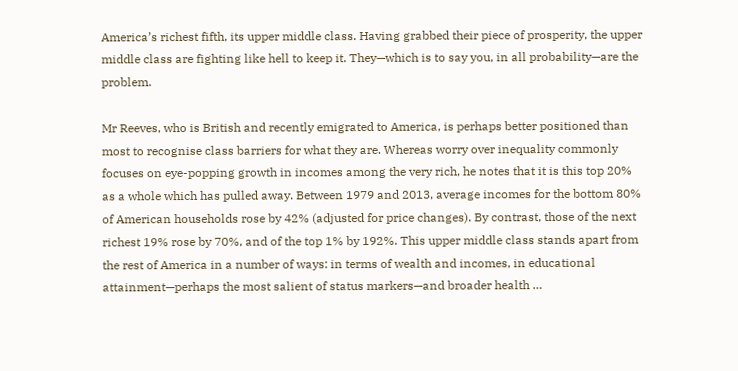America’s richest fifth, its upper middle class. Having grabbed their piece of prosperity, the upper middle class are fighting like hell to keep it. They—which is to say you, in all probability—are the problem.

Mr Reeves, who is British and recently emigrated to America, is perhaps better positioned than most to recognise class barriers for what they are. Whereas worry over inequality commonly focuses on eye-popping growth in incomes among the very rich, he notes that it is this top 20% as a whole which has pulled away. Between 1979 and 2013, average incomes for the bottom 80% of American households rose by 42% (adjusted for price changes). By contrast, those of the next richest 19% rose by 70%, and of the top 1% by 192%. This upper middle class stands apart from the rest of America in a number of ways: in terms of wealth and incomes, in educational attainment—perhaps the most salient of status markers—and broader health …